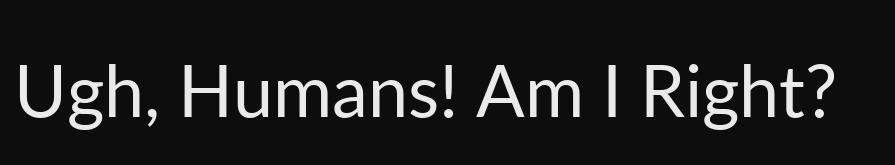Ugh, Humans! Am I Right?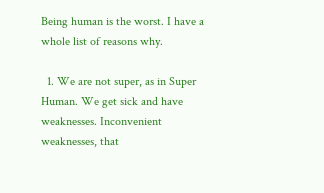Being human is the worst. I have a whole list of reasons why.

  1. We are not super, as in Super Human. We get sick and have weaknesses. Inconvenient weaknesses, that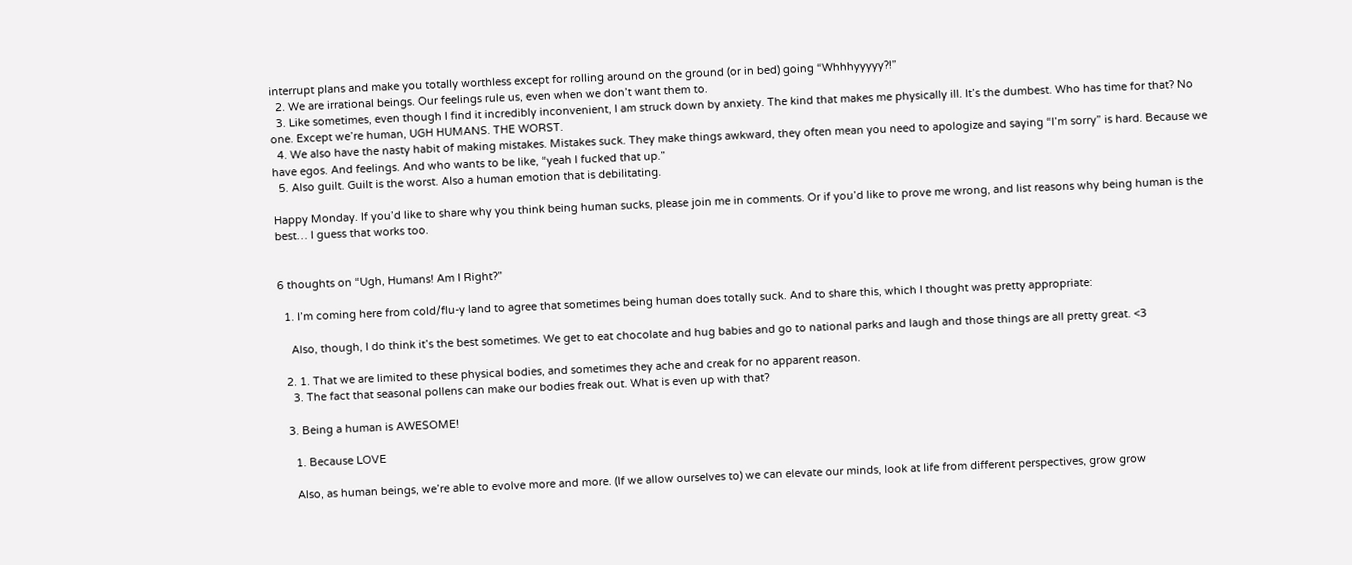interrupt plans and make you totally worthless except for rolling around on the ground (or in bed) going “Whhhyyyyy?!”
  2. We are irrational beings. Our feelings rule us, even when we don’t want them to.
  3. Like sometimes, even though I find it incredibly inconvenient, I am struck down by anxiety. The kind that makes me physically ill. It’s the dumbest. Who has time for that? No one. Except we’re human, UGH HUMANS. THE WORST.
  4. We also have the nasty habit of making mistakes. Mistakes suck. They make things awkward, they often mean you need to apologize and saying “I’m sorry” is hard. Because we have egos. And feelings. And who wants to be like, “yeah I fucked that up.”
  5. Also guilt. Guilt is the worst. Also a human emotion that is debilitating.

Happy Monday. If you’d like to share why you think being human sucks, please join me in comments. Or if you’d like to prove me wrong, and list reasons why being human is the best… I guess that works too.


6 thoughts on “Ugh, Humans! Am I Right?”

  1. I’m coming here from cold/flu-y land to agree that sometimes being human does totally suck. And to share this, which I thought was pretty appropriate:

    Also, though, I do think it’s the best sometimes. We get to eat chocolate and hug babies and go to national parks and laugh and those things are all pretty great. <3

  2. 1. That we are limited to these physical bodies, and sometimes they ache and creak for no apparent reason.
    3. The fact that seasonal pollens can make our bodies freak out. What is even up with that?

  3. Being a human is AWESOME!

    1. Because LOVE

    Also, as human beings, we’re able to evolve more and more. (If we allow ourselves to) we can elevate our minds, look at life from different perspectives, grow grow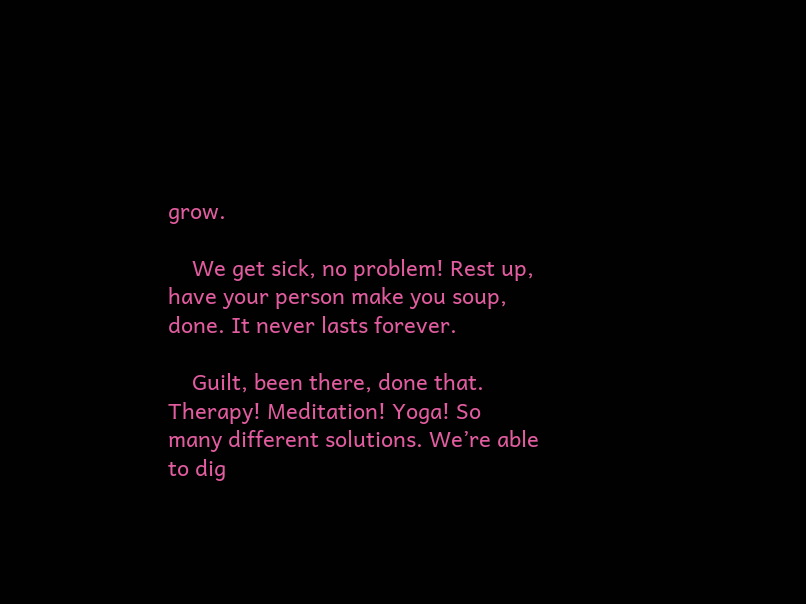grow.

    We get sick, no problem! Rest up, have your person make you soup, done. It never lasts forever.

    Guilt, been there, done that. Therapy! Meditation! Yoga! So many different solutions. We’re able to dig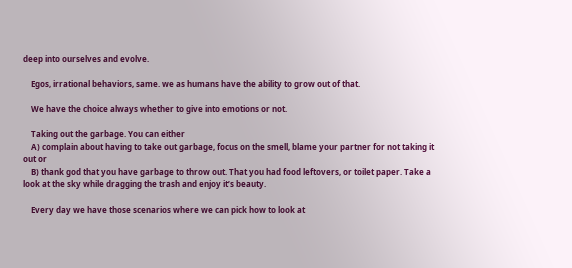deep into ourselves and evolve.

    Egos, irrational behaviors, same. we as humans have the ability to grow out of that.

    We have the choice always whether to give into emotions or not.

    Taking out the garbage. You can either
    A) complain about having to take out garbage, focus on the smell, blame your partner for not taking it out or
    B) thank god that you have garbage to throw out. That you had food leftovers, or toilet paper. Take a look at the sky while dragging the trash and enjoy it’s beauty.

    Every day we have those scenarios where we can pick how to look at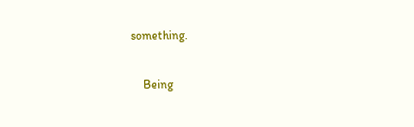something.

    Being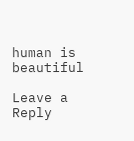human is beautiful

Leave a Reply